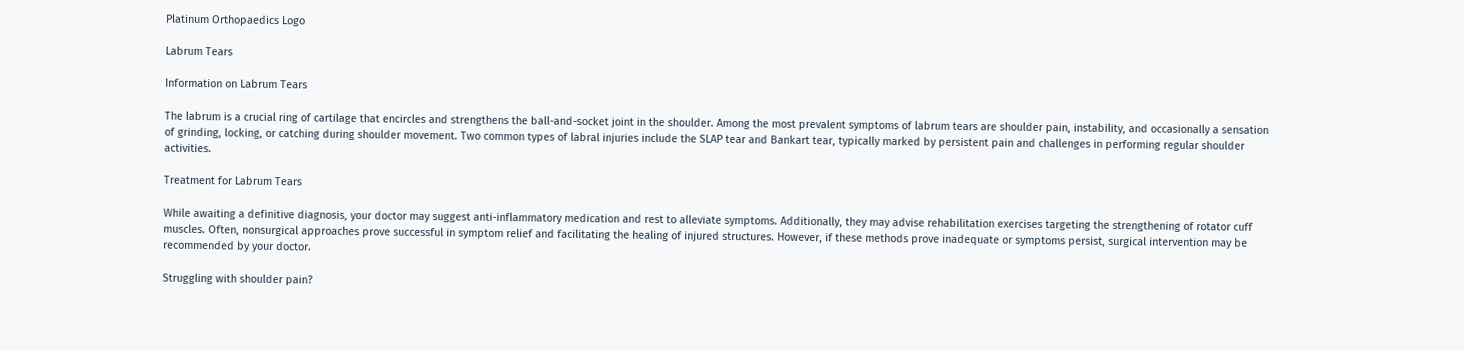Platinum Orthopaedics Logo

Labrum Tears

Information on Labrum Tears

The labrum is a crucial ring of cartilage that encircles and strengthens the ball-and-socket joint in the shoulder. Among the most prevalent symptoms of labrum tears are shoulder pain, instability, and occasionally a sensation of grinding, locking, or catching during shoulder movement. Two common types of labral injuries include the SLAP tear and Bankart tear, typically marked by persistent pain and challenges in performing regular shoulder activities.

Treatment for Labrum Tears

While awaiting a definitive diagnosis, your doctor may suggest anti-inflammatory medication and rest to alleviate symptoms. Additionally, they may advise rehabilitation exercises targeting the strengthening of rotator cuff muscles. Often, nonsurgical approaches prove successful in symptom relief and facilitating the healing of injured structures. However, if these methods prove inadequate or symptoms persist, surgical intervention may be recommended by your doctor.

Struggling with shoulder pain?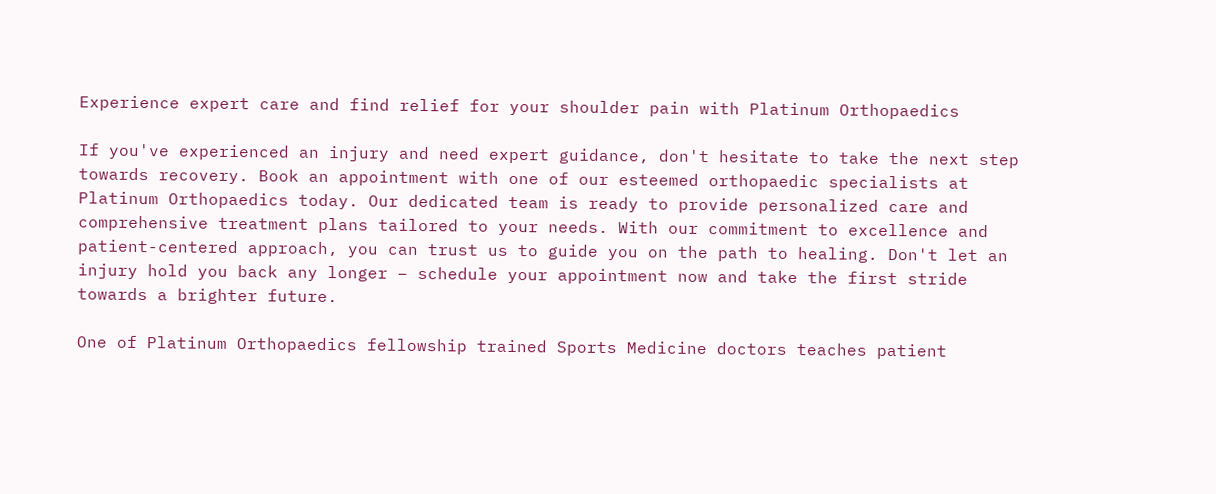Experience expert care and find relief for your shoulder pain with Platinum Orthopaedics

If you've experienced an injury and need expert guidance, don't hesitate to take the next step towards recovery. Book an appointment with one of our esteemed orthopaedic specialists at Platinum Orthopaedics today. Our dedicated team is ready to provide personalized care and comprehensive treatment plans tailored to your needs. With our commitment to excellence and patient-centered approach, you can trust us to guide you on the path to healing. Don't let an injury hold you back any longer – schedule your appointment now and take the first stride towards a brighter future.

One of Platinum Orthopaedics fellowship trained Sports Medicine doctors teaches patient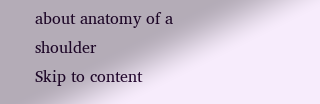about anatomy of a shoulder
Skip to content